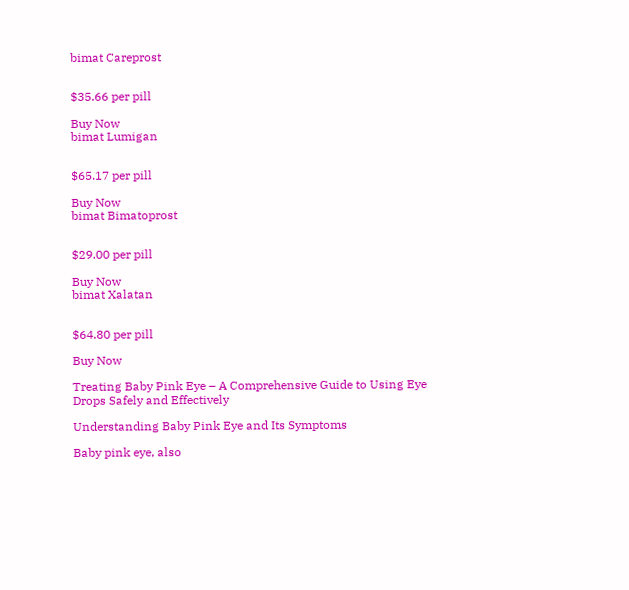bimat Careprost


$35.66 per pill

Buy Now
bimat Lumigan


$65.17 per pill

Buy Now
bimat Bimatoprost


$29.00 per pill

Buy Now
bimat Xalatan


$64.80 per pill

Buy Now

Treating Baby Pink Eye – A Comprehensive Guide to Using Eye Drops Safely and Effectively

Understanding Baby Pink Eye and Its Symptoms

Baby pink eye, also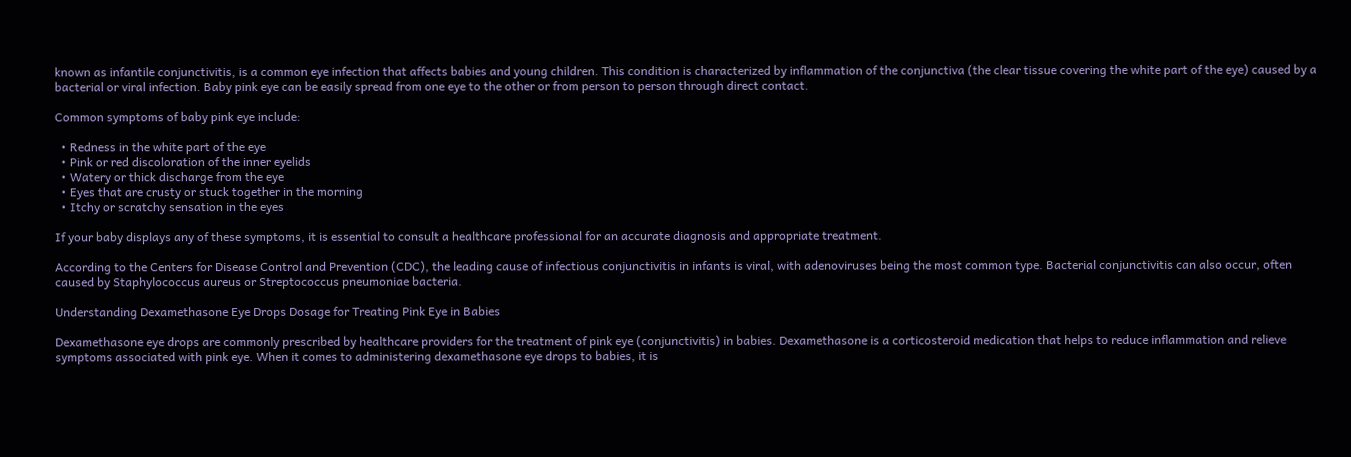known as infantile conjunctivitis, is a common eye infection that affects babies and young children. This condition is characterized by inflammation of the conjunctiva (the clear tissue covering the white part of the eye) caused by a bacterial or viral infection. Baby pink eye can be easily spread from one eye to the other or from person to person through direct contact.

Common symptoms of baby pink eye include:

  • Redness in the white part of the eye
  • Pink or red discoloration of the inner eyelids
  • Watery or thick discharge from the eye
  • Eyes that are crusty or stuck together in the morning
  • Itchy or scratchy sensation in the eyes

If your baby displays any of these symptoms, it is essential to consult a healthcare professional for an accurate diagnosis and appropriate treatment.

According to the Centers for Disease Control and Prevention (CDC), the leading cause of infectious conjunctivitis in infants is viral, with adenoviruses being the most common type. Bacterial conjunctivitis can also occur, often caused by Staphylococcus aureus or Streptococcus pneumoniae bacteria.

Understanding Dexamethasone Eye Drops Dosage for Treating Pink Eye in Babies

Dexamethasone eye drops are commonly prescribed by healthcare providers for the treatment of pink eye (conjunctivitis) in babies. Dexamethasone is a corticosteroid medication that helps to reduce inflammation and relieve symptoms associated with pink eye. When it comes to administering dexamethasone eye drops to babies, it is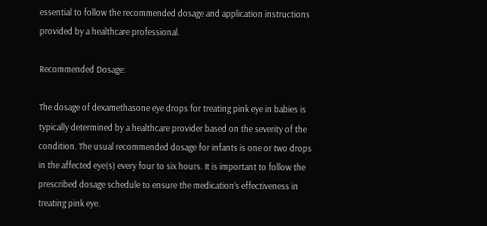essential to follow the recommended dosage and application instructions provided by a healthcare professional.

Recommended Dosage:

The dosage of dexamethasone eye drops for treating pink eye in babies is typically determined by a healthcare provider based on the severity of the condition. The usual recommended dosage for infants is one or two drops in the affected eye(s) every four to six hours. It is important to follow the prescribed dosage schedule to ensure the medication’s effectiveness in treating pink eye.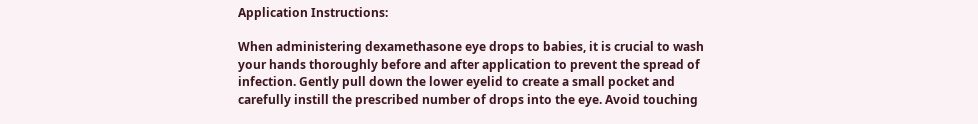Application Instructions:

When administering dexamethasone eye drops to babies, it is crucial to wash your hands thoroughly before and after application to prevent the spread of infection. Gently pull down the lower eyelid to create a small pocket and carefully instill the prescribed number of drops into the eye. Avoid touching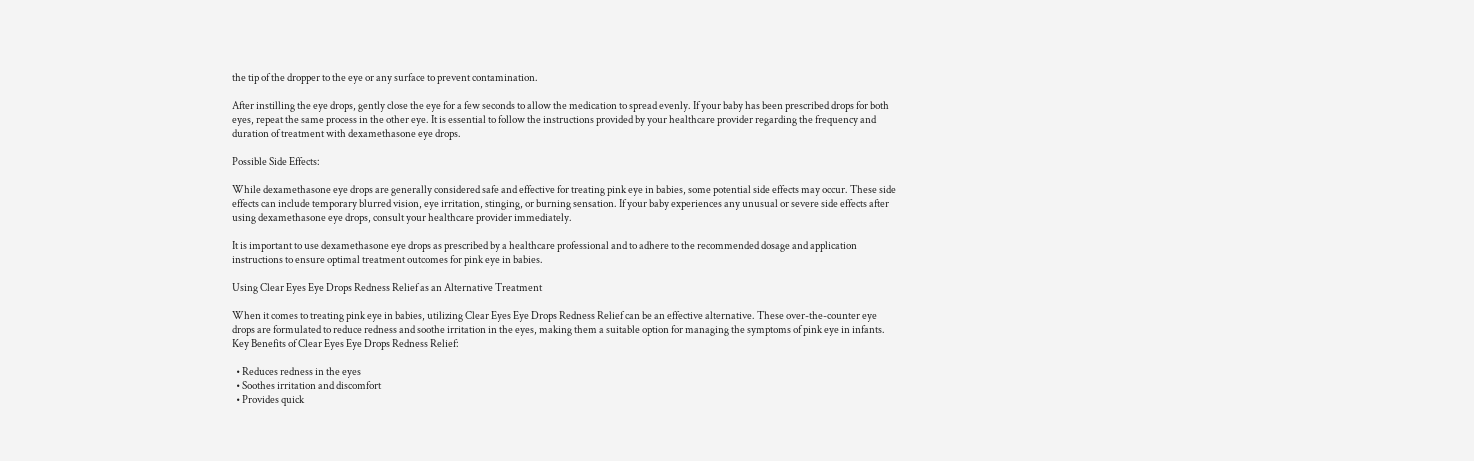the tip of the dropper to the eye or any surface to prevent contamination.

After instilling the eye drops, gently close the eye for a few seconds to allow the medication to spread evenly. If your baby has been prescribed drops for both eyes, repeat the same process in the other eye. It is essential to follow the instructions provided by your healthcare provider regarding the frequency and duration of treatment with dexamethasone eye drops.

Possible Side Effects:

While dexamethasone eye drops are generally considered safe and effective for treating pink eye in babies, some potential side effects may occur. These side effects can include temporary blurred vision, eye irritation, stinging, or burning sensation. If your baby experiences any unusual or severe side effects after using dexamethasone eye drops, consult your healthcare provider immediately.

It is important to use dexamethasone eye drops as prescribed by a healthcare professional and to adhere to the recommended dosage and application instructions to ensure optimal treatment outcomes for pink eye in babies.

Using Clear Eyes Eye Drops Redness Relief as an Alternative Treatment

When it comes to treating pink eye in babies, utilizing Clear Eyes Eye Drops Redness Relief can be an effective alternative. These over-the-counter eye drops are formulated to reduce redness and soothe irritation in the eyes, making them a suitable option for managing the symptoms of pink eye in infants.
Key Benefits of Clear Eyes Eye Drops Redness Relief:

  • Reduces redness in the eyes
  • Soothes irritation and discomfort
  • Provides quick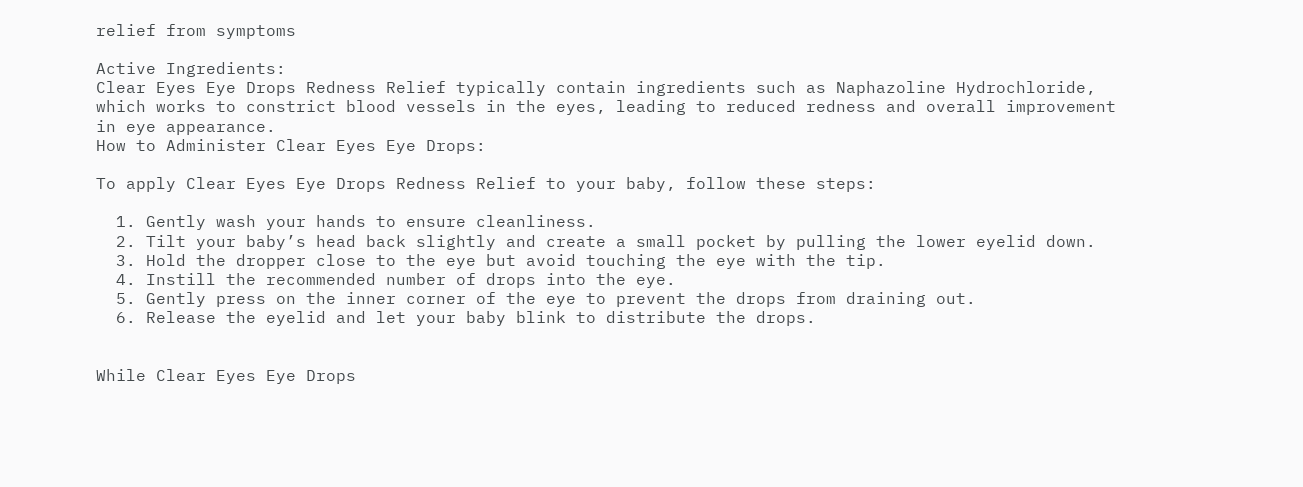relief from symptoms

Active Ingredients:
Clear Eyes Eye Drops Redness Relief typically contain ingredients such as Naphazoline Hydrochloride, which works to constrict blood vessels in the eyes, leading to reduced redness and overall improvement in eye appearance.
How to Administer Clear Eyes Eye Drops:

To apply Clear Eyes Eye Drops Redness Relief to your baby, follow these steps:

  1. Gently wash your hands to ensure cleanliness.
  2. Tilt your baby’s head back slightly and create a small pocket by pulling the lower eyelid down.
  3. Hold the dropper close to the eye but avoid touching the eye with the tip.
  4. Instill the recommended number of drops into the eye.
  5. Gently press on the inner corner of the eye to prevent the drops from draining out.
  6. Release the eyelid and let your baby blink to distribute the drops.


While Clear Eyes Eye Drops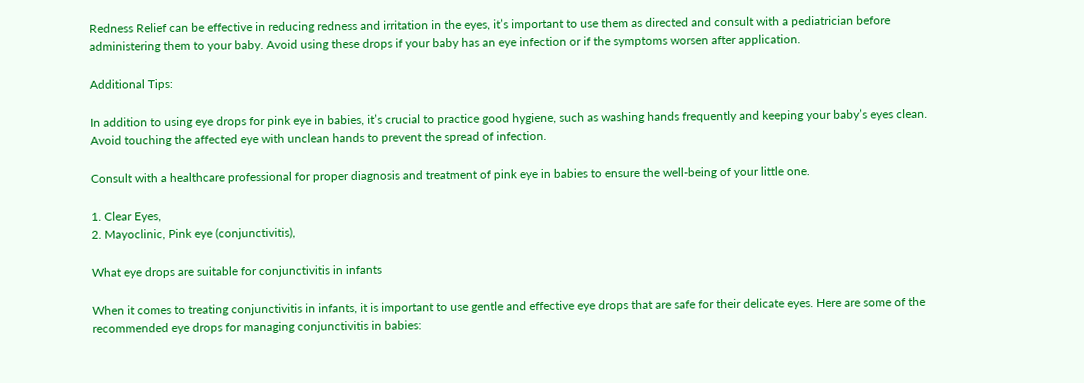Redness Relief can be effective in reducing redness and irritation in the eyes, it’s important to use them as directed and consult with a pediatrician before administering them to your baby. Avoid using these drops if your baby has an eye infection or if the symptoms worsen after application.

Additional Tips:

In addition to using eye drops for pink eye in babies, it’s crucial to practice good hygiene, such as washing hands frequently and keeping your baby’s eyes clean. Avoid touching the affected eye with unclean hands to prevent the spread of infection.

Consult with a healthcare professional for proper diagnosis and treatment of pink eye in babies to ensure the well-being of your little one.

1. Clear Eyes,
2. Mayoclinic, Pink eye (conjunctivitis),

What eye drops are suitable for conjunctivitis in infants

When it comes to treating conjunctivitis in infants, it is important to use gentle and effective eye drops that are safe for their delicate eyes. Here are some of the recommended eye drops for managing conjunctivitis in babies: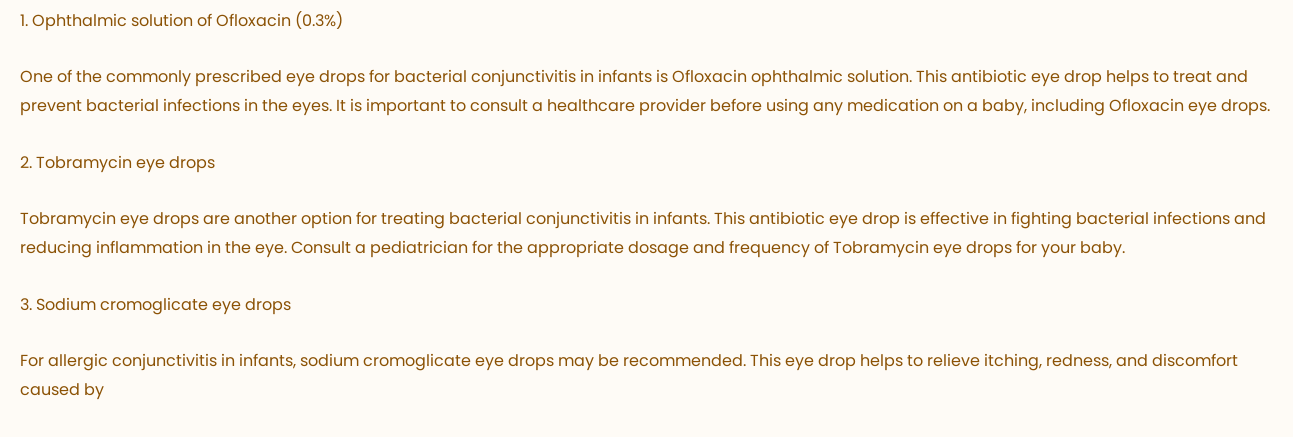1. Ophthalmic solution of Ofloxacin (0.3%)

One of the commonly prescribed eye drops for bacterial conjunctivitis in infants is Ofloxacin ophthalmic solution. This antibiotic eye drop helps to treat and prevent bacterial infections in the eyes. It is important to consult a healthcare provider before using any medication on a baby, including Ofloxacin eye drops.

2. Tobramycin eye drops

Tobramycin eye drops are another option for treating bacterial conjunctivitis in infants. This antibiotic eye drop is effective in fighting bacterial infections and reducing inflammation in the eye. Consult a pediatrician for the appropriate dosage and frequency of Tobramycin eye drops for your baby.

3. Sodium cromoglicate eye drops

For allergic conjunctivitis in infants, sodium cromoglicate eye drops may be recommended. This eye drop helps to relieve itching, redness, and discomfort caused by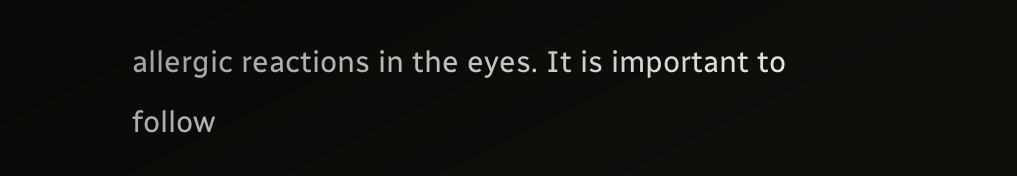allergic reactions in the eyes. It is important to follow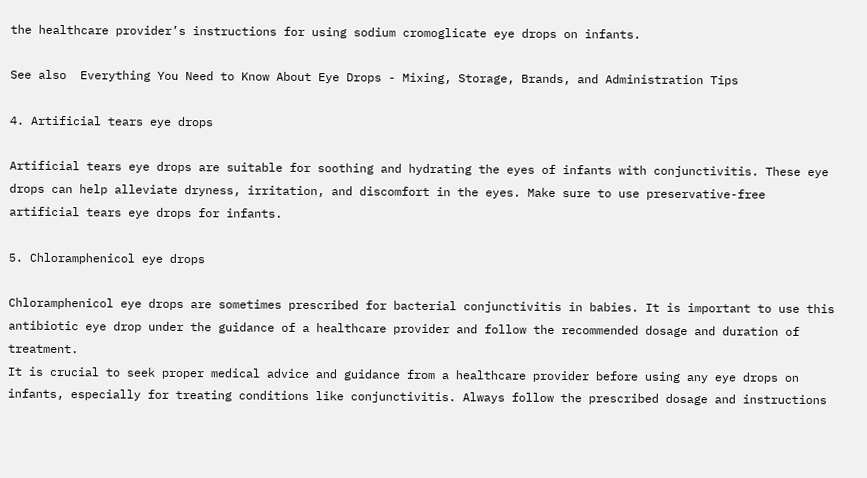the healthcare provider’s instructions for using sodium cromoglicate eye drops on infants.

See also  Everything You Need to Know About Eye Drops - Mixing, Storage, Brands, and Administration Tips

4. Artificial tears eye drops

Artificial tears eye drops are suitable for soothing and hydrating the eyes of infants with conjunctivitis. These eye drops can help alleviate dryness, irritation, and discomfort in the eyes. Make sure to use preservative-free artificial tears eye drops for infants.

5. Chloramphenicol eye drops

Chloramphenicol eye drops are sometimes prescribed for bacterial conjunctivitis in babies. It is important to use this antibiotic eye drop under the guidance of a healthcare provider and follow the recommended dosage and duration of treatment.
It is crucial to seek proper medical advice and guidance from a healthcare provider before using any eye drops on infants, especially for treating conditions like conjunctivitis. Always follow the prescribed dosage and instructions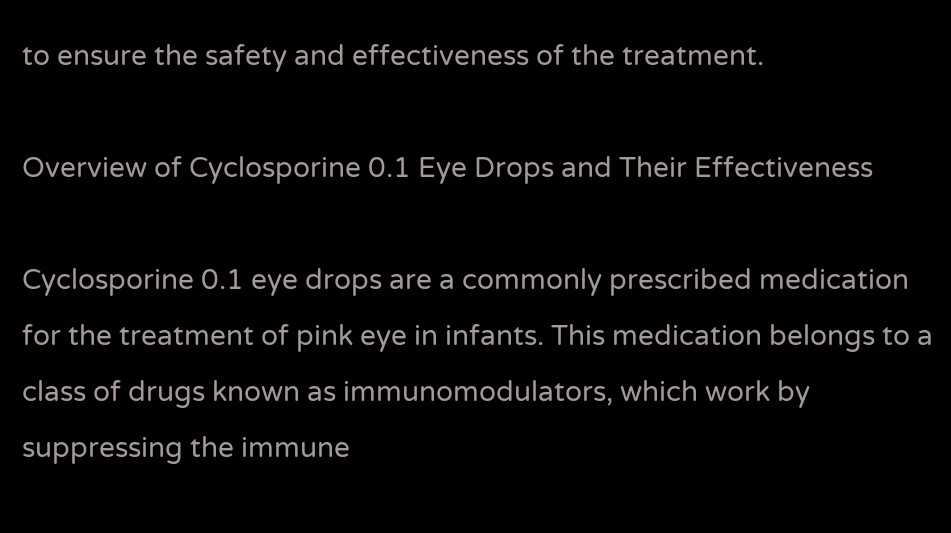to ensure the safety and effectiveness of the treatment.

Overview of Cyclosporine 0.1 Eye Drops and Their Effectiveness

Cyclosporine 0.1 eye drops are a commonly prescribed medication for the treatment of pink eye in infants. This medication belongs to a class of drugs known as immunomodulators, which work by suppressing the immune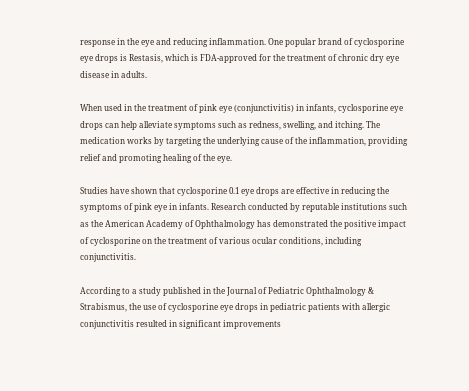response in the eye and reducing inflammation. One popular brand of cyclosporine eye drops is Restasis, which is FDA-approved for the treatment of chronic dry eye disease in adults.

When used in the treatment of pink eye (conjunctivitis) in infants, cyclosporine eye drops can help alleviate symptoms such as redness, swelling, and itching. The medication works by targeting the underlying cause of the inflammation, providing relief and promoting healing of the eye.

Studies have shown that cyclosporine 0.1 eye drops are effective in reducing the symptoms of pink eye in infants. Research conducted by reputable institutions such as the American Academy of Ophthalmology has demonstrated the positive impact of cyclosporine on the treatment of various ocular conditions, including conjunctivitis.

According to a study published in the Journal of Pediatric Ophthalmology & Strabismus, the use of cyclosporine eye drops in pediatric patients with allergic conjunctivitis resulted in significant improvements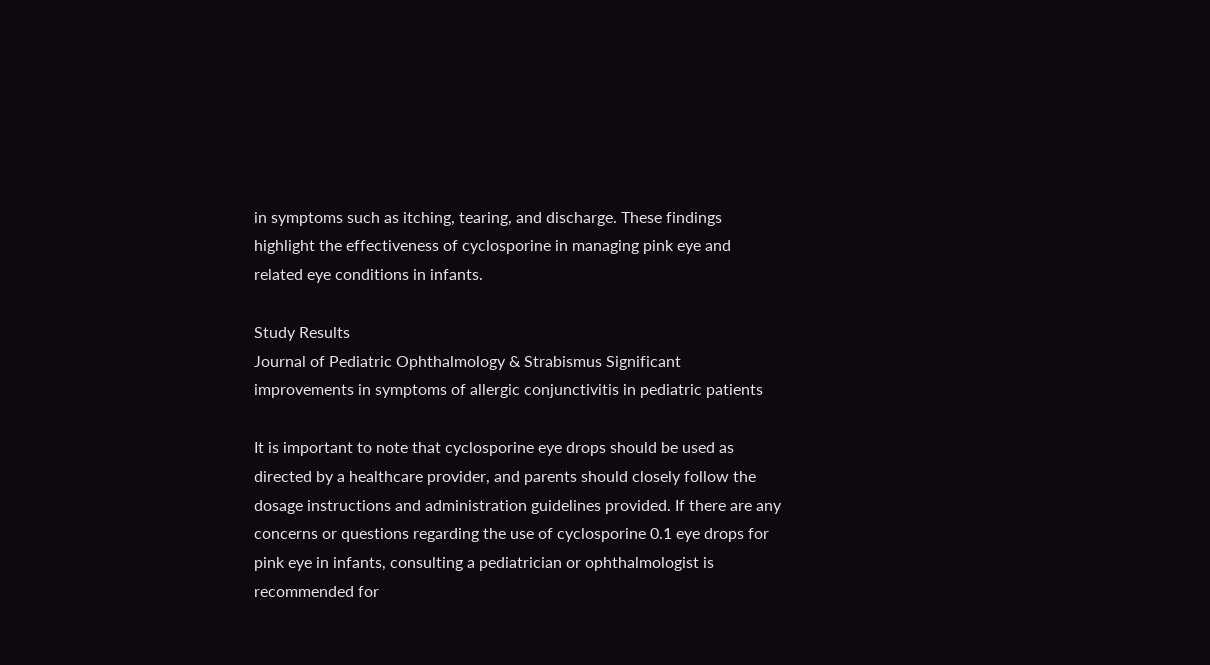in symptoms such as itching, tearing, and discharge. These findings highlight the effectiveness of cyclosporine in managing pink eye and related eye conditions in infants.

Study Results
Journal of Pediatric Ophthalmology & Strabismus Significant improvements in symptoms of allergic conjunctivitis in pediatric patients

It is important to note that cyclosporine eye drops should be used as directed by a healthcare provider, and parents should closely follow the dosage instructions and administration guidelines provided. If there are any concerns or questions regarding the use of cyclosporine 0.1 eye drops for pink eye in infants, consulting a pediatrician or ophthalmologist is recommended for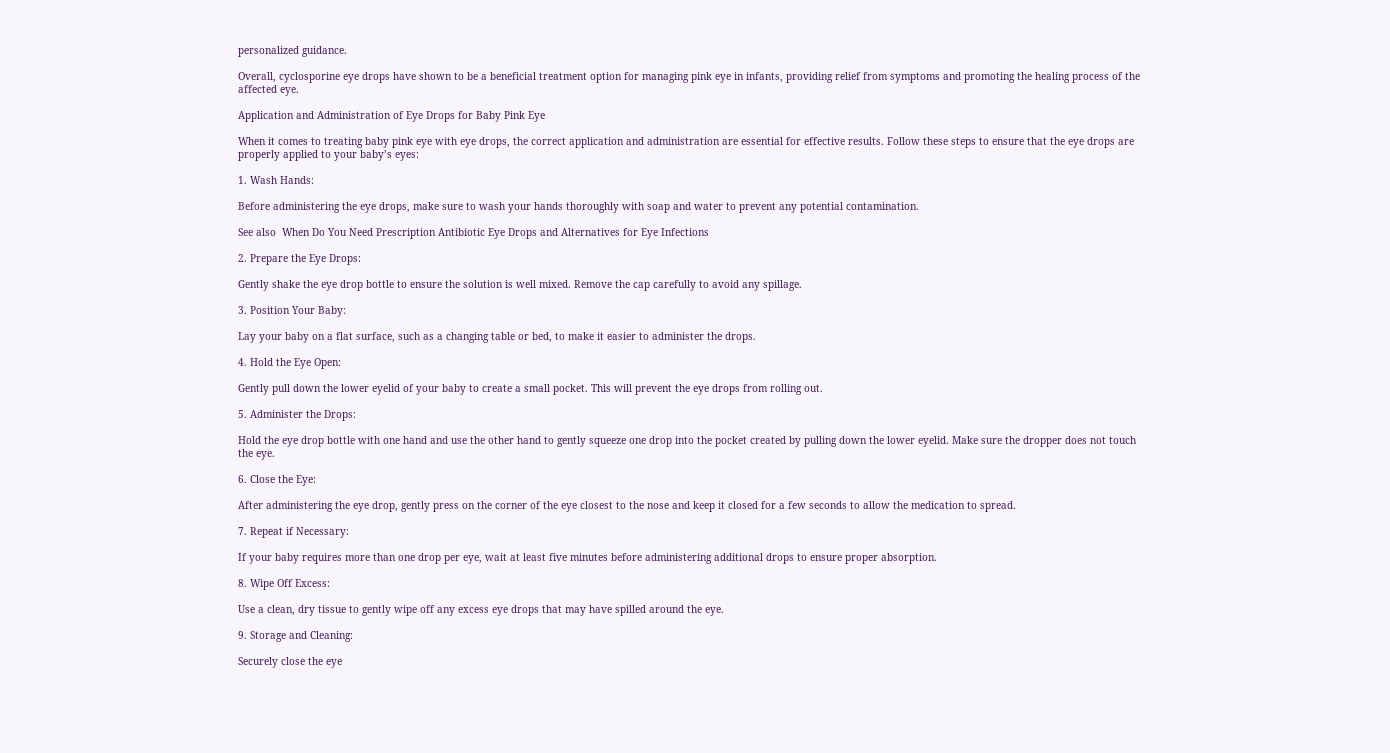personalized guidance.

Overall, cyclosporine eye drops have shown to be a beneficial treatment option for managing pink eye in infants, providing relief from symptoms and promoting the healing process of the affected eye.

Application and Administration of Eye Drops for Baby Pink Eye

When it comes to treating baby pink eye with eye drops, the correct application and administration are essential for effective results. Follow these steps to ensure that the eye drops are properly applied to your baby’s eyes:

1. Wash Hands:

Before administering the eye drops, make sure to wash your hands thoroughly with soap and water to prevent any potential contamination.

See also  When Do You Need Prescription Antibiotic Eye Drops and Alternatives for Eye Infections

2. Prepare the Eye Drops:

Gently shake the eye drop bottle to ensure the solution is well mixed. Remove the cap carefully to avoid any spillage.

3. Position Your Baby:

Lay your baby on a flat surface, such as a changing table or bed, to make it easier to administer the drops.

4. Hold the Eye Open:

Gently pull down the lower eyelid of your baby to create a small pocket. This will prevent the eye drops from rolling out.

5. Administer the Drops:

Hold the eye drop bottle with one hand and use the other hand to gently squeeze one drop into the pocket created by pulling down the lower eyelid. Make sure the dropper does not touch the eye.

6. Close the Eye:

After administering the eye drop, gently press on the corner of the eye closest to the nose and keep it closed for a few seconds to allow the medication to spread.

7. Repeat if Necessary:

If your baby requires more than one drop per eye, wait at least five minutes before administering additional drops to ensure proper absorption.

8. Wipe Off Excess:

Use a clean, dry tissue to gently wipe off any excess eye drops that may have spilled around the eye.

9. Storage and Cleaning:

Securely close the eye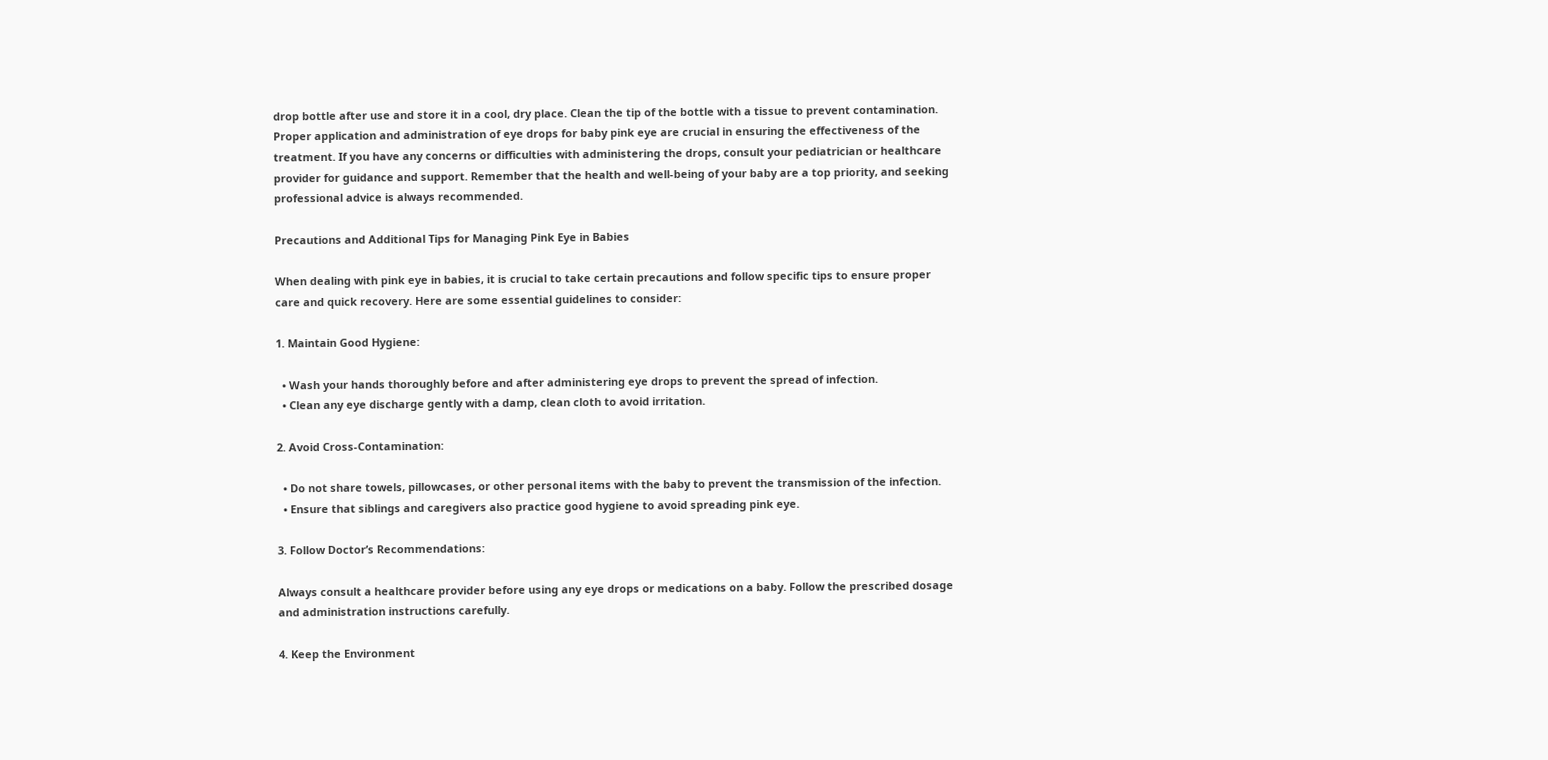drop bottle after use and store it in a cool, dry place. Clean the tip of the bottle with a tissue to prevent contamination.
Proper application and administration of eye drops for baby pink eye are crucial in ensuring the effectiveness of the treatment. If you have any concerns or difficulties with administering the drops, consult your pediatrician or healthcare provider for guidance and support. Remember that the health and well-being of your baby are a top priority, and seeking professional advice is always recommended.

Precautions and Additional Tips for Managing Pink Eye in Babies

When dealing with pink eye in babies, it is crucial to take certain precautions and follow specific tips to ensure proper care and quick recovery. Here are some essential guidelines to consider:

1. Maintain Good Hygiene:

  • Wash your hands thoroughly before and after administering eye drops to prevent the spread of infection.
  • Clean any eye discharge gently with a damp, clean cloth to avoid irritation.

2. Avoid Cross-Contamination:

  • Do not share towels, pillowcases, or other personal items with the baby to prevent the transmission of the infection.
  • Ensure that siblings and caregivers also practice good hygiene to avoid spreading pink eye.

3. Follow Doctor’s Recommendations:

Always consult a healthcare provider before using any eye drops or medications on a baby. Follow the prescribed dosage and administration instructions carefully.

4. Keep the Environment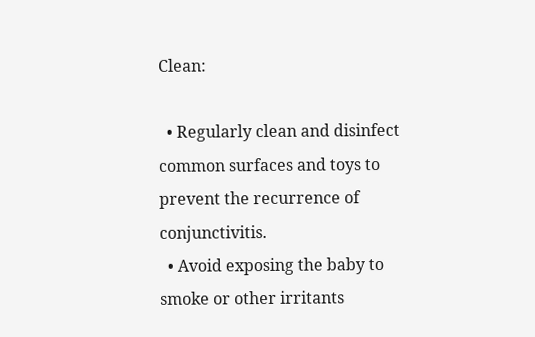Clean:

  • Regularly clean and disinfect common surfaces and toys to prevent the recurrence of conjunctivitis.
  • Avoid exposing the baby to smoke or other irritants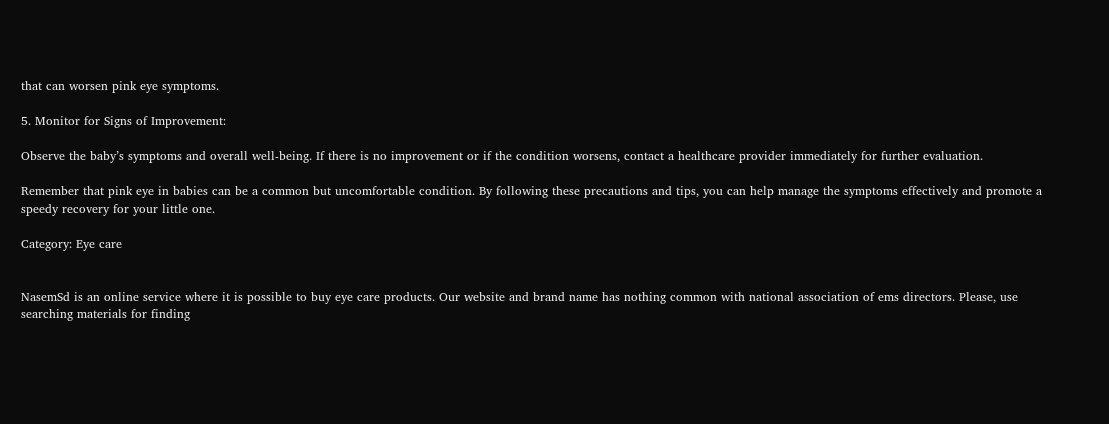that can worsen pink eye symptoms.

5. Monitor for Signs of Improvement:

Observe the baby’s symptoms and overall well-being. If there is no improvement or if the condition worsens, contact a healthcare provider immediately for further evaluation.

Remember that pink eye in babies can be a common but uncomfortable condition. By following these precautions and tips, you can help manage the symptoms effectively and promote a speedy recovery for your little one.

Category: Eye care


NasemSd is an online service where it is possible to buy eye care products. Our website and brand name has nothing common with national association of ems directors. Please, use searching materials for finding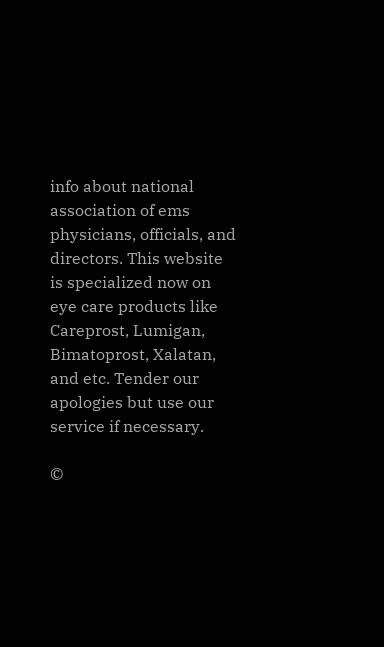info about national association of ems physicians, officials, and directors. This website is specialized now on eye care products like Careprost, Lumigan, Bimatoprost, Xalatan, and etc. Tender our apologies but use our service if necessary.

©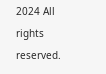2024 All rights reserved.